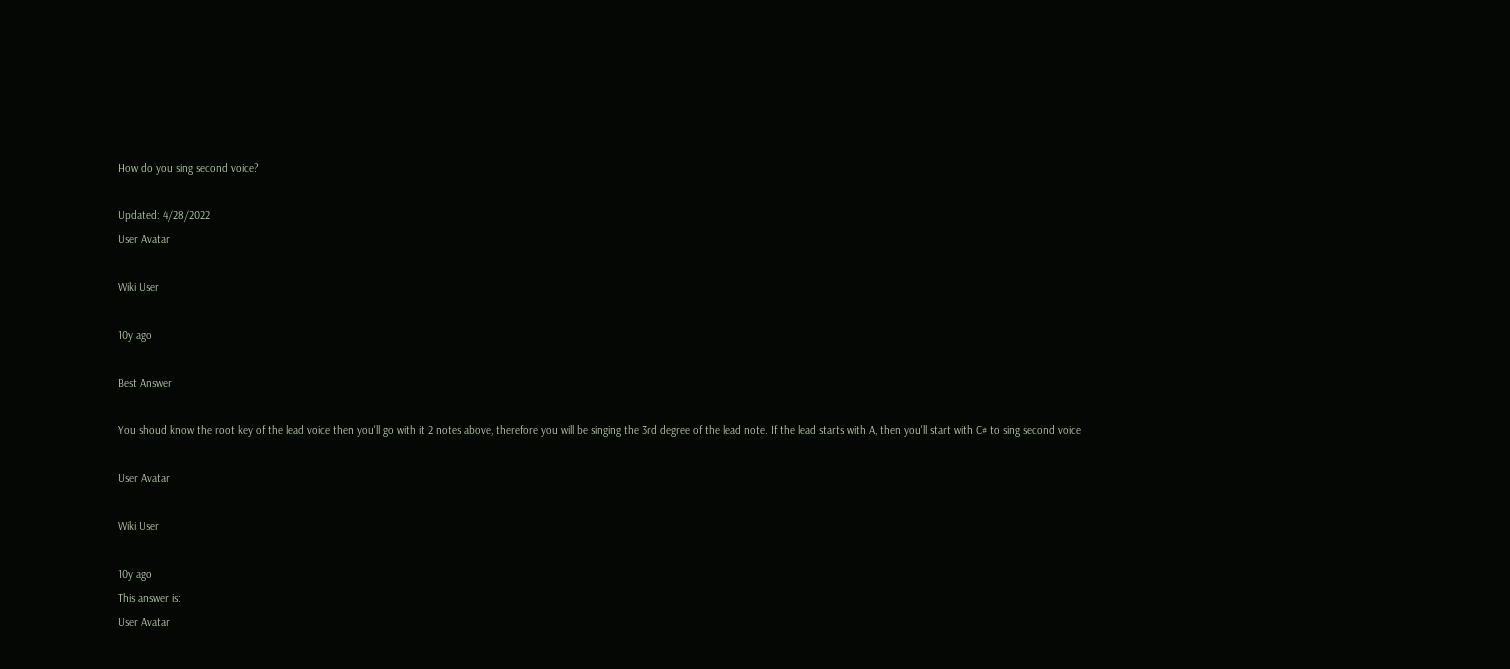How do you sing second voice?

Updated: 4/28/2022
User Avatar

Wiki User

10y ago

Best Answer

You shoud know the root key of the lead voice then you'll go with it 2 notes above, therefore you will be singing the 3rd degree of the lead note. If the lead starts with A, then you'll start with C# to sing second voice

User Avatar

Wiki User

10y ago
This answer is:
User Avatar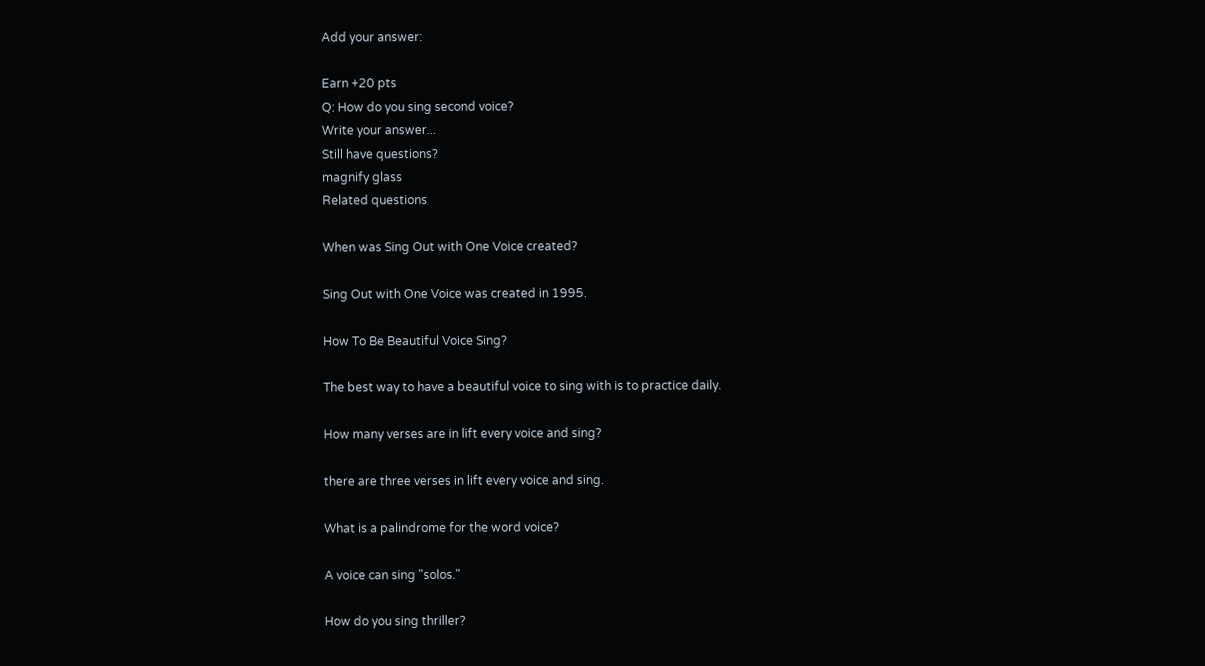Add your answer:

Earn +20 pts
Q: How do you sing second voice?
Write your answer...
Still have questions?
magnify glass
Related questions

When was Sing Out with One Voice created?

Sing Out with One Voice was created in 1995.

How To Be Beautiful Voice Sing?

The best way to have a beautiful voice to sing with is to practice daily.

How many verses are in lift every voice and sing?

there are three verses in lift every voice and sing.

What is a palindrome for the word voice?

A voice can sing "solos."

How do you sing thriller?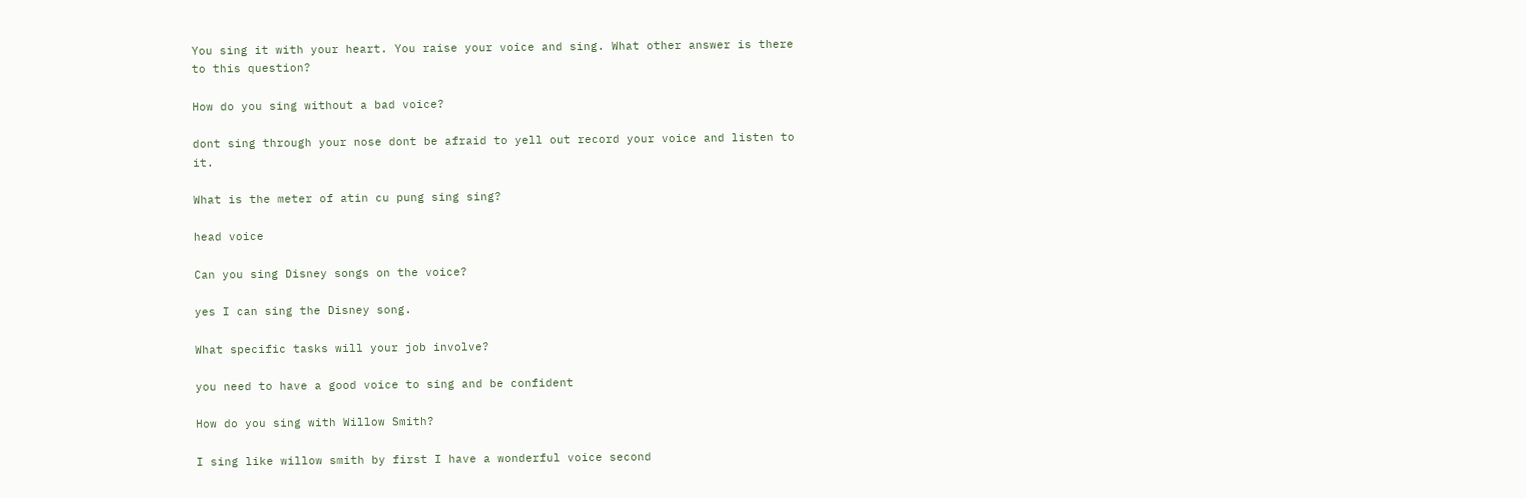You sing it with your heart. You raise your voice and sing. What other answer is there to this question?

How do you sing without a bad voice?

dont sing through your nose dont be afraid to yell out record your voice and listen to it.

What is the meter of atin cu pung sing sing?

head voice

Can you sing Disney songs on the voice?

yes I can sing the Disney song.

What specific tasks will your job involve?

you need to have a good voice to sing and be confident

How do you sing with Willow Smith?

I sing like willow smith by first I have a wonderful voice second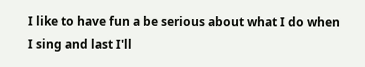I like to have fun a be serious about what I do when I sing and last I'll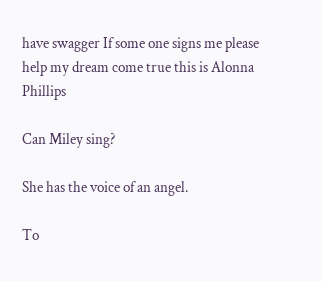have swagger If some one signs me please help my dream come true this is Alonna Phillips

Can Miley sing?

She has the voice of an angel.

To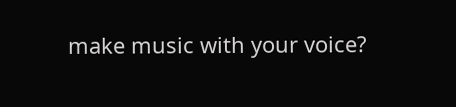make music with your voice?